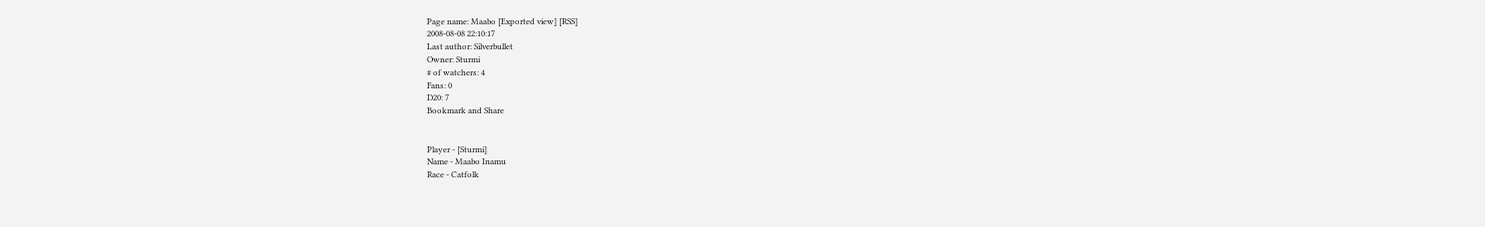Page name: Maabo [Exported view] [RSS]
2008-08-08 22:10:17
Last author: Silverbullet
Owner: Sturmi
# of watchers: 4
Fans: 0
D20: 7
Bookmark and Share


Player - [Sturmi]
Name - Maabo Inamu
Race - Catfolk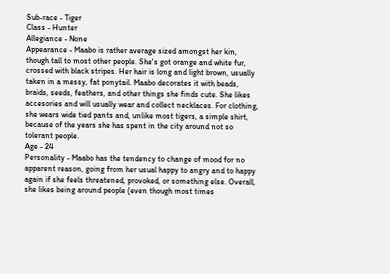Sub-race - Tiger
Class - Hunter
Allegiance - None
Appearance - Maabo is rather average sized amongst her kin, though tall to most other people. She's got orange and white fur, crossed with black stripes. Her hair is long and light brown, usually taken in a messy, fat ponytail. Maabo decorates it with beads, braids, seeds, feathers, and other things she finds cute. She likes accesories and will usually wear and collect necklaces. For clothing, she wears wide tied pants and, unlike most tigers, a simple shirt, because of the years she has spent in the city around not so tolerant people.
Age - 24
Personality - Maabo has the tendency to change of mood for no apparent reason, going from her usual happy to angry and to happy again if she feels threatened, provoked, or something else. Overall, she likes being around people (even though most times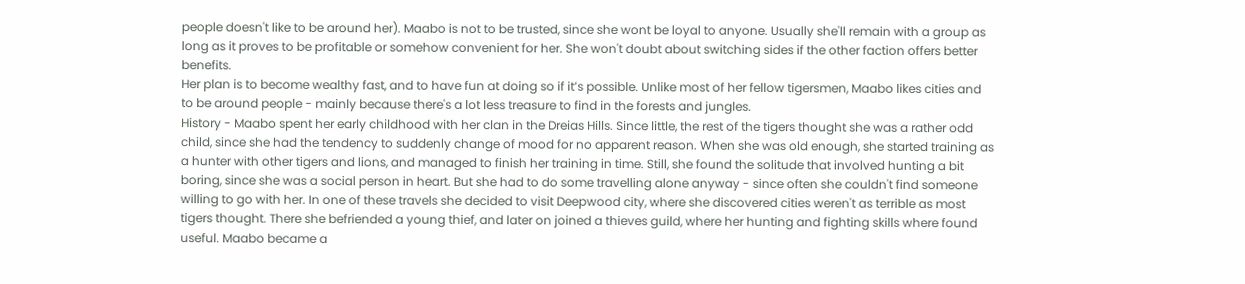people doesn't like to be around her). Maabo is not to be trusted, since she wont be loyal to anyone. Usually she'll remain with a group as long as it proves to be profitable or somehow convenient for her. She won't doubt about switching sides if the other faction offers better benefits.
Her plan is to become wealthy fast, and to have fun at doing so if it’s possible. Unlike most of her fellow tigersmen, Maabo likes cities and to be around people - mainly because there's a lot less treasure to find in the forests and jungles.
History - Maabo spent her early childhood with her clan in the Dreias Hills. Since little, the rest of the tigers thought she was a rather odd child, since she had the tendency to suddenly change of mood for no apparent reason. When she was old enough, she started training as a hunter with other tigers and lions, and managed to finish her training in time. Still, she found the solitude that involved hunting a bit boring, since she was a social person in heart. But she had to do some travelling alone anyway - since often she couldn't find someone willing to go with her. In one of these travels she decided to visit Deepwood city, where she discovered cities weren't as terrible as most tigers thought. There she befriended a young thief, and later on joined a thieves guild, where her hunting and fighting skills where found useful. Maabo became a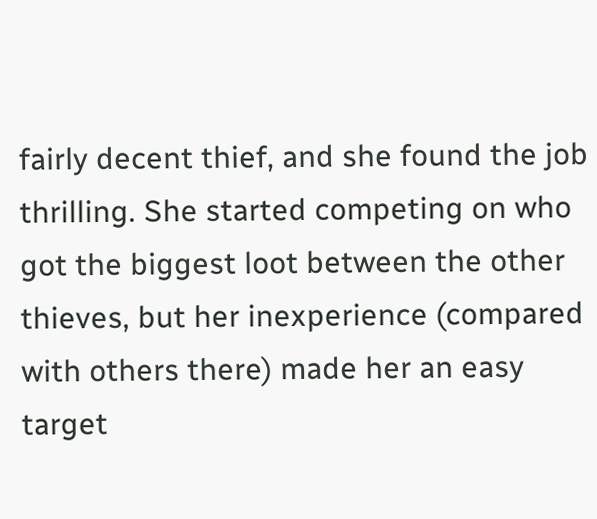fairly decent thief, and she found the job thrilling. She started competing on who got the biggest loot between the other thieves, but her inexperience (compared with others there) made her an easy target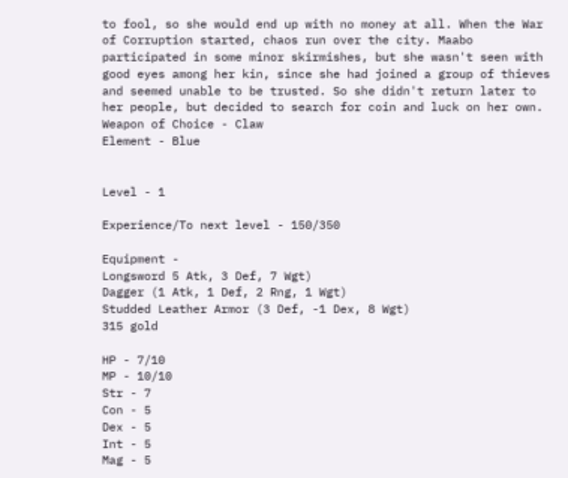to fool, so she would end up with no money at all. When the War of Corruption started, chaos run over the city. Maabo participated in some minor skirmishes, but she wasn't seen with good eyes among her kin, since she had joined a group of thieves and seemed unable to be trusted. So she didn't return later to her people, but decided to search for coin and luck on her own.
Weapon of Choice - Claw
Element - Blue


Level - 1

Experience/To next level - 150/350

Equipment -
Longsword 5 Atk, 3 Def, 7 Wgt)
Dagger (1 Atk, 1 Def, 2 Rng, 1 Wgt)
Studded Leather Armor (3 Def, -1 Dex, 8 Wgt)
315 gold

HP - 7/10
MP - 10/10
Str - 7
Con - 5
Dex - 5
Int - 5
Mag - 5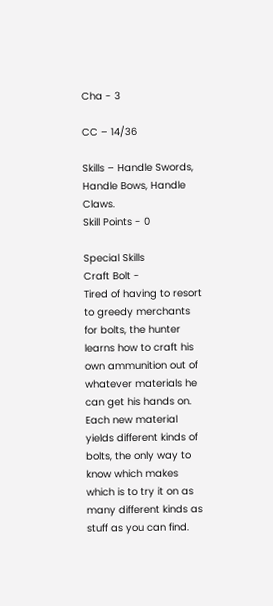Cha - 3

CC – 14/36

Skills – Handle Swords, Handle Bows, Handle Claws.
Skill Points - 0

Special Skills
Craft Bolt -
Tired of having to resort to greedy merchants for bolts, the hunter learns how to craft his own ammunition out of whatever materials he can get his hands on. Each new material yields different kinds of bolts, the only way to know which makes which is to try it on as many different kinds as stuff as you can find.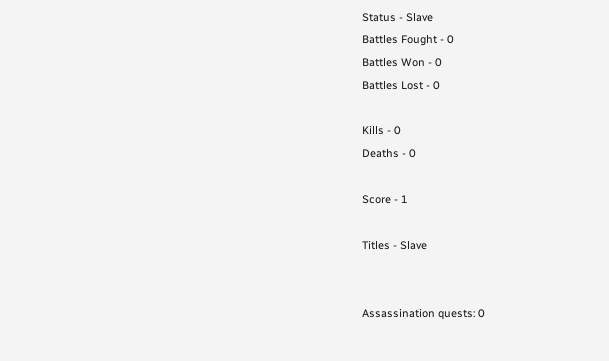Status - Slave
Battles Fought - 0
Battles Won - 0
Battles Lost - 0

Kills - 0
Deaths - 0

Score - 1

Titles - Slave


Assassination quests: 0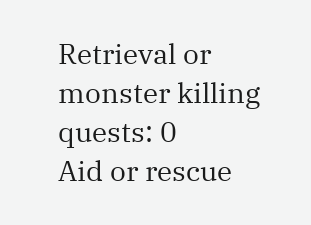Retrieval or monster killing quests: 0
Aid or rescue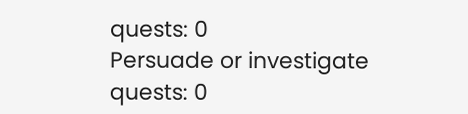quests: 0
Persuade or investigate quests: 0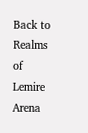Back to Realms of Lemire Arena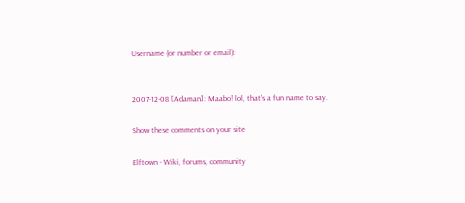Username (or number or email):


2007-12-08 [Adaman]: Maabo! lol, that's a fun name to say.

Show these comments on your site

Elftown - Wiki, forums, community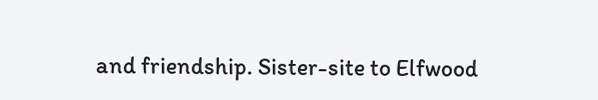and friendship. Sister-site to Elfwood